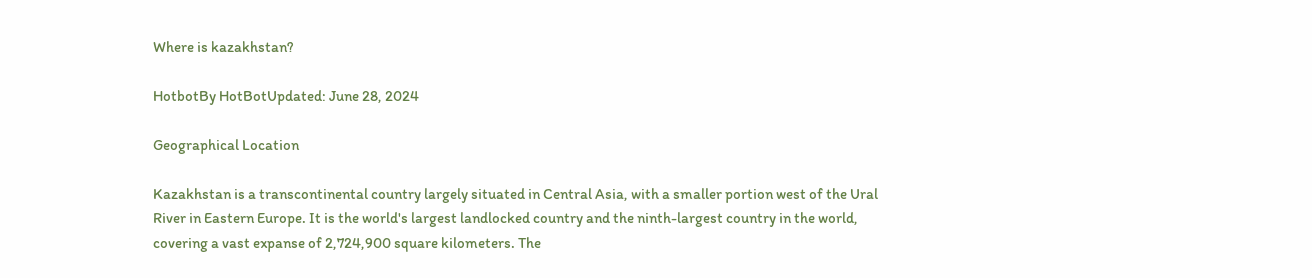Where is kazakhstan?

HotbotBy HotBotUpdated: June 28, 2024

Geographical Location

Kazakhstan is a transcontinental country largely situated in Central Asia, with a smaller portion west of the Ural River in Eastern Europe. It is the world's largest landlocked country and the ninth-largest country in the world, covering a vast expanse of 2,724,900 square kilometers. The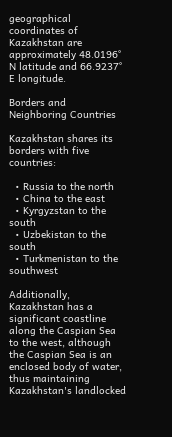geographical coordinates of Kazakhstan are approximately 48.0196° N latitude and 66.9237° E longitude.

Borders and Neighboring Countries

Kazakhstan shares its borders with five countries:

  • Russia to the north
  • China to the east
  • Kyrgyzstan to the south
  • Uzbekistan to the south
  • Turkmenistan to the southwest

Additionally, Kazakhstan has a significant coastline along the Caspian Sea to the west, although the Caspian Sea is an enclosed body of water, thus maintaining Kazakhstan's landlocked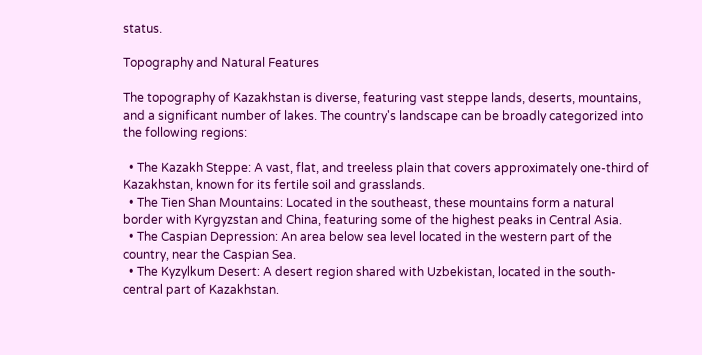status.

Topography and Natural Features

The topography of Kazakhstan is diverse, featuring vast steppe lands, deserts, mountains, and a significant number of lakes. The country's landscape can be broadly categorized into the following regions:

  • The Kazakh Steppe: A vast, flat, and treeless plain that covers approximately one-third of Kazakhstan, known for its fertile soil and grasslands.
  • The Tien Shan Mountains: Located in the southeast, these mountains form a natural border with Kyrgyzstan and China, featuring some of the highest peaks in Central Asia.
  • The Caspian Depression: An area below sea level located in the western part of the country, near the Caspian Sea.
  • The Kyzylkum Desert: A desert region shared with Uzbekistan, located in the south-central part of Kazakhstan.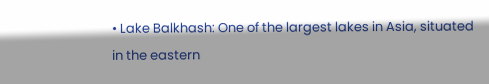• Lake Balkhash: One of the largest lakes in Asia, situated in the eastern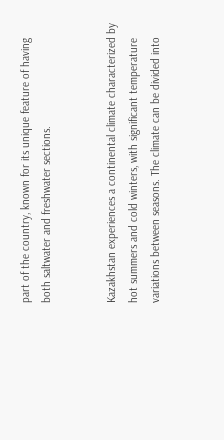part of the country, known for its unique feature of having both saltwater and freshwater sections.


Kazakhstan experiences a continental climate characterized by hot summers and cold winters, with significant temperature variations between seasons. The climate can be divided into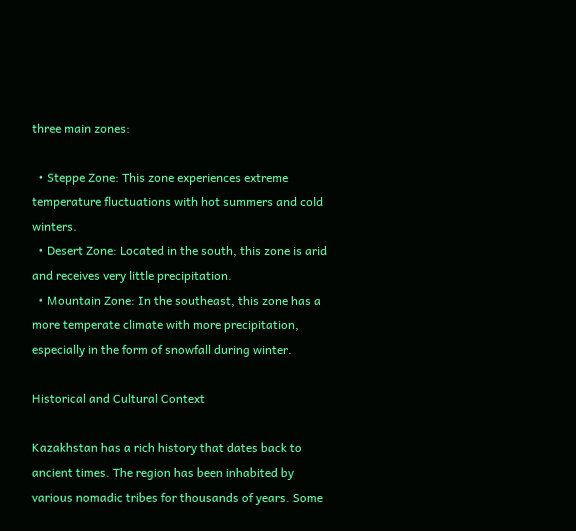three main zones:

  • Steppe Zone: This zone experiences extreme temperature fluctuations with hot summers and cold winters.
  • Desert Zone: Located in the south, this zone is arid and receives very little precipitation.
  • Mountain Zone: In the southeast, this zone has a more temperate climate with more precipitation, especially in the form of snowfall during winter.

Historical and Cultural Context

Kazakhstan has a rich history that dates back to ancient times. The region has been inhabited by various nomadic tribes for thousands of years. Some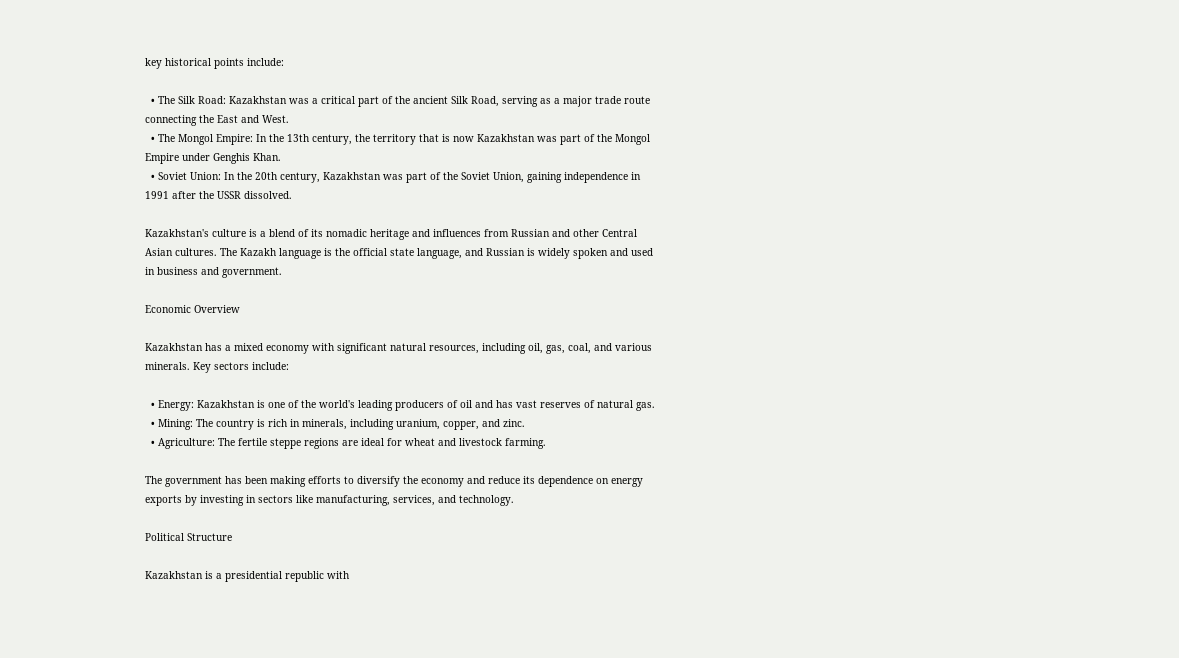key historical points include:

  • The Silk Road: Kazakhstan was a critical part of the ancient Silk Road, serving as a major trade route connecting the East and West.
  • The Mongol Empire: In the 13th century, the territory that is now Kazakhstan was part of the Mongol Empire under Genghis Khan.
  • Soviet Union: In the 20th century, Kazakhstan was part of the Soviet Union, gaining independence in 1991 after the USSR dissolved.

Kazakhstan's culture is a blend of its nomadic heritage and influences from Russian and other Central Asian cultures. The Kazakh language is the official state language, and Russian is widely spoken and used in business and government.

Economic Overview

Kazakhstan has a mixed economy with significant natural resources, including oil, gas, coal, and various minerals. Key sectors include:

  • Energy: Kazakhstan is one of the world's leading producers of oil and has vast reserves of natural gas.
  • Mining: The country is rich in minerals, including uranium, copper, and zinc.
  • Agriculture: The fertile steppe regions are ideal for wheat and livestock farming.

The government has been making efforts to diversify the economy and reduce its dependence on energy exports by investing in sectors like manufacturing, services, and technology.

Political Structure

Kazakhstan is a presidential republic with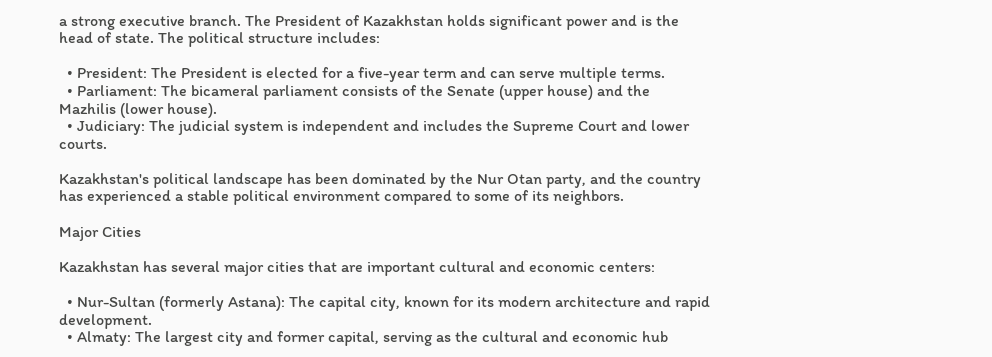a strong executive branch. The President of Kazakhstan holds significant power and is the head of state. The political structure includes:

  • President: The President is elected for a five-year term and can serve multiple terms.
  • Parliament: The bicameral parliament consists of the Senate (upper house) and the Mazhilis (lower house).
  • Judiciary: The judicial system is independent and includes the Supreme Court and lower courts.

Kazakhstan's political landscape has been dominated by the Nur Otan party, and the country has experienced a stable political environment compared to some of its neighbors.

Major Cities

Kazakhstan has several major cities that are important cultural and economic centers:

  • Nur-Sultan (formerly Astana): The capital city, known for its modern architecture and rapid development.
  • Almaty: The largest city and former capital, serving as the cultural and economic hub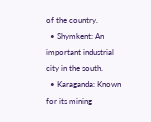of the country.
  • Shymkent: An important industrial city in the south.
  • Karaganda: Known for its mining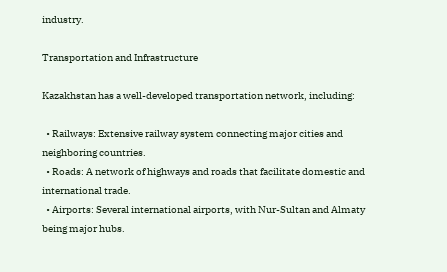industry.

Transportation and Infrastructure

Kazakhstan has a well-developed transportation network, including:

  • Railways: Extensive railway system connecting major cities and neighboring countries.
  • Roads: A network of highways and roads that facilitate domestic and international trade.
  • Airports: Several international airports, with Nur-Sultan and Almaty being major hubs.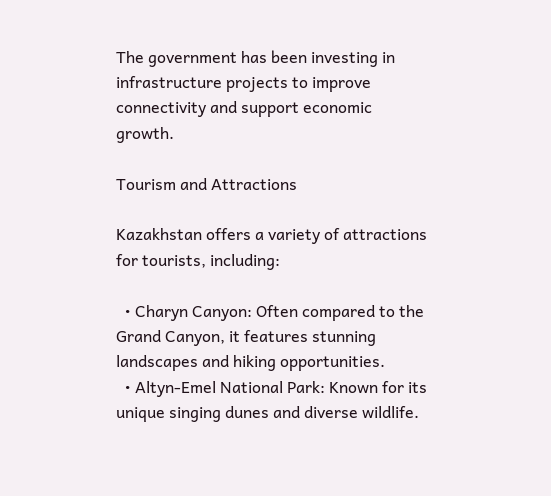The government has been investing in infrastructure projects to improve connectivity and support economic growth.

Tourism and Attractions

Kazakhstan offers a variety of attractions for tourists, including:

  • Charyn Canyon: Often compared to the Grand Canyon, it features stunning landscapes and hiking opportunities.
  • Altyn-Emel National Park: Known for its unique singing dunes and diverse wildlife.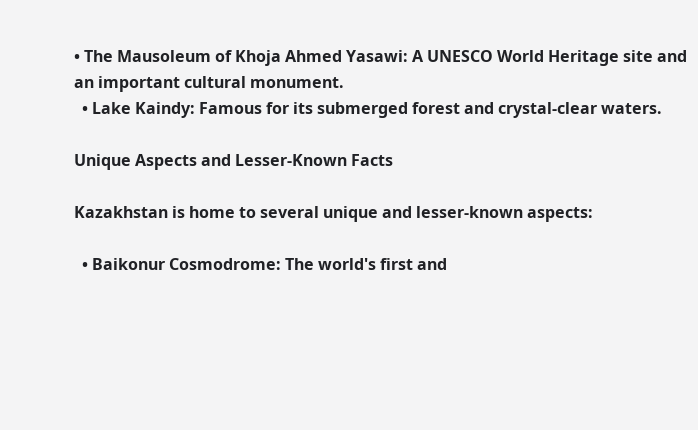• The Mausoleum of Khoja Ahmed Yasawi: A UNESCO World Heritage site and an important cultural monument.
  • Lake Kaindy: Famous for its submerged forest and crystal-clear waters.

Unique Aspects and Lesser-Known Facts

Kazakhstan is home to several unique and lesser-known aspects:

  • Baikonur Cosmodrome: The world's first and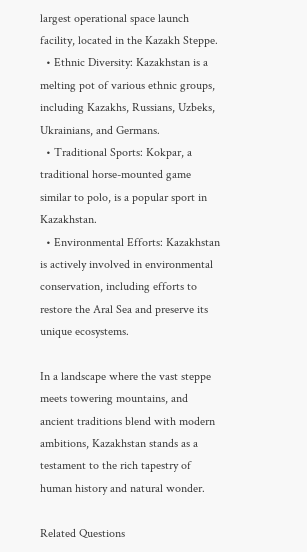largest operational space launch facility, located in the Kazakh Steppe.
  • Ethnic Diversity: Kazakhstan is a melting pot of various ethnic groups, including Kazakhs, Russians, Uzbeks, Ukrainians, and Germans.
  • Traditional Sports: Kokpar, a traditional horse-mounted game similar to polo, is a popular sport in Kazakhstan.
  • Environmental Efforts: Kazakhstan is actively involved in environmental conservation, including efforts to restore the Aral Sea and preserve its unique ecosystems.

In a landscape where the vast steppe meets towering mountains, and ancient traditions blend with modern ambitions, Kazakhstan stands as a testament to the rich tapestry of human history and natural wonder.

Related Questions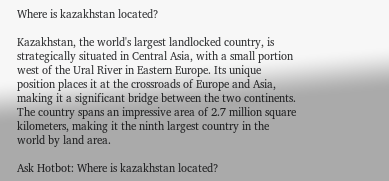Where is kazakhstan located?

Kazakhstan, the world's largest landlocked country, is strategically situated in Central Asia, with a small portion west of the Ural River in Eastern Europe. Its unique position places it at the crossroads of Europe and Asia, making it a significant bridge between the two continents. The country spans an impressive area of 2.7 million square kilometers, making it the ninth largest country in the world by land area.

Ask Hotbot: Where is kazakhstan located?